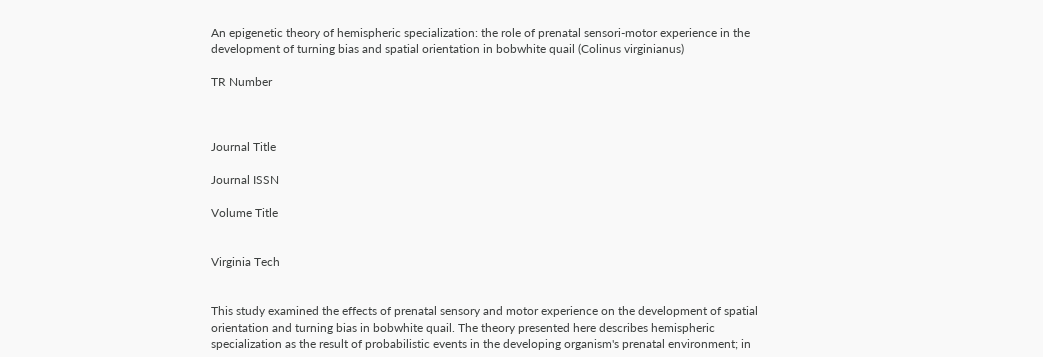An epigenetic theory of hemispheric specialization: the role of prenatal sensori-motor experience in the development of turning bias and spatial orientation in bobwhite quail (Colinus virginianus)

TR Number



Journal Title

Journal ISSN

Volume Title


Virginia Tech


This study examined the effects of prenatal sensory and motor experience on the development of spatial orientation and turning bias in bobwhite quail. The theory presented here describes hemispheric specialization as the result of probabilistic events in the developing organism's prenatal environment; in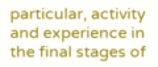particular, activity and experience in the final stages of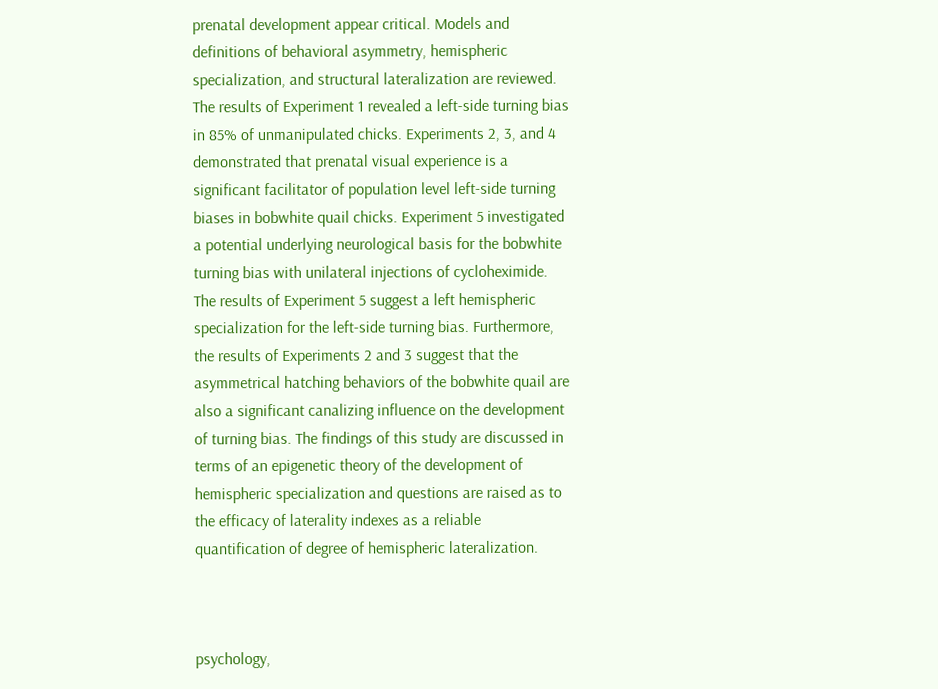prenatal development appear critical. Models and definitions of behavioral asymmetry, hemispheric specialization, and structural lateralization are reviewed. The results of Experiment 1 revealed a left-side turning bias in 85% of unmanipulated chicks. Experiments 2, 3, and 4 demonstrated that prenatal visual experience is a significant facilitator of population level left-side turning biases in bobwhite quail chicks. Experiment 5 investigated a potential underlying neurological basis for the bobwhite turning bias with unilateral injections of cycloheximide. The results of Experiment 5 suggest a left hemispheric specialization for the left-side turning bias. Furthermore, the results of Experiments 2 and 3 suggest that the asymmetrical hatching behaviors of the bobwhite quail are also a significant canalizing influence on the development of turning bias. The findings of this study are discussed in terms of an epigenetic theory of the development of hemispheric specialization and questions are raised as to the efficacy of laterality indexes as a reliable quantification of degree of hemispheric lateralization.



psychology,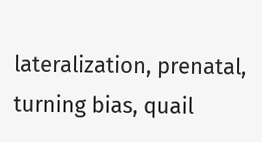lateralization, prenatal, turning bias, quail